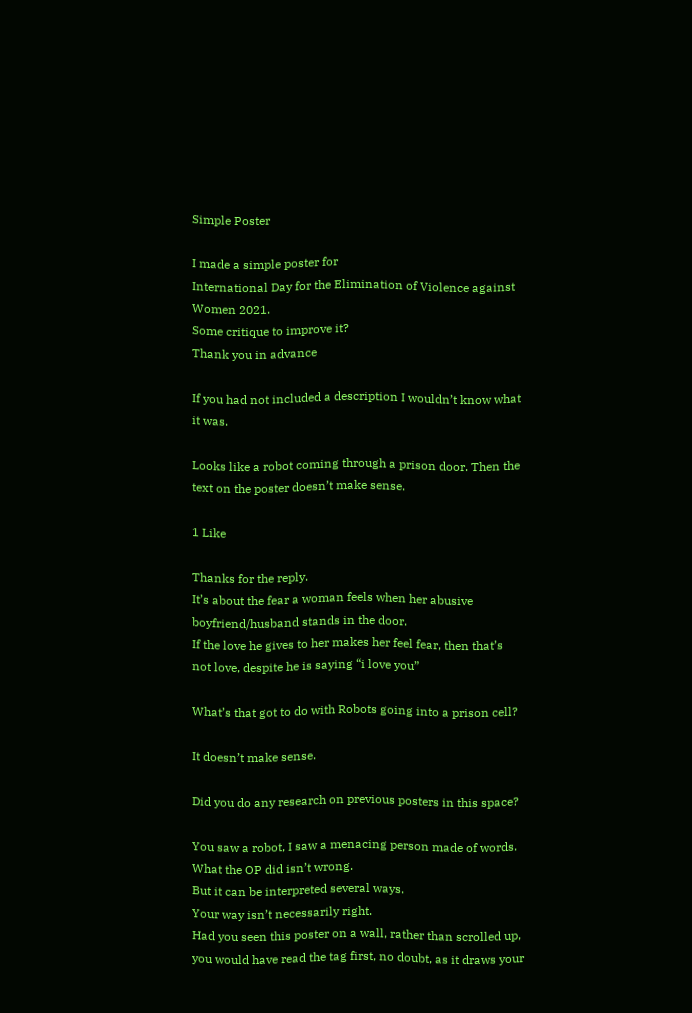Simple Poster

I made a simple poster for
International Day for the Elimination of Violence against Women 2021.
Some critique to improve it?
Thank you in advance

If you had not included a description I wouldn’t know what it was.

Looks like a robot coming through a prison door. Then the text on the poster doesn’t make sense.

1 Like

Thanks for the reply.
It’s about the fear a woman feels when her abusive boyfriend/husband stands in the door.
If the love he gives to her makes her feel fear, then that’s not love, despite he is saying “i love you”

What’s that got to do with Robots going into a prison cell?

It doesn’t make sense.

Did you do any research on previous posters in this space?

You saw a robot, I saw a menacing person made of words.
What the OP did isn’t wrong.
But it can be interpreted several ways.
Your way isn’t necessarily right.
Had you seen this poster on a wall, rather than scrolled up, you would have read the tag first, no doubt, as it draws your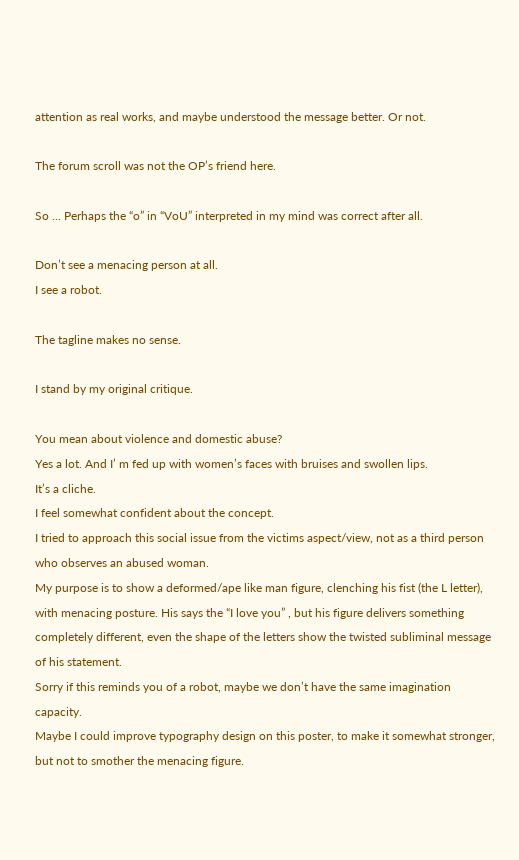attention as real works, and maybe understood the message better. Or not.

The forum scroll was not the OP’s friend here.

So … Perhaps the “o” in “VoU” interpreted in my mind was correct after all.

Don’t see a menacing person at all.
I see a robot.

The tagline makes no sense.

I stand by my original critique.

You mean about violence and domestic abuse?
Yes a lot. And I’ m fed up with women’s faces with bruises and swollen lips.
It’s a cliche.
I feel somewhat confident about the concept.
I tried to approach this social issue from the victims aspect/view, not as a third person who observes an abused woman.
My purpose is to show a deformed/ape like man figure, clenching his fist (the L letter), with menacing posture. His says the “I love you” , but his figure delivers something completely different, even the shape of the letters show the twisted subliminal message of his statement.
Sorry if this reminds you of a robot, maybe we don’t have the same imagination capacity.
Maybe I could improve typography design on this poster, to make it somewhat stronger, but not to smother the menacing figure.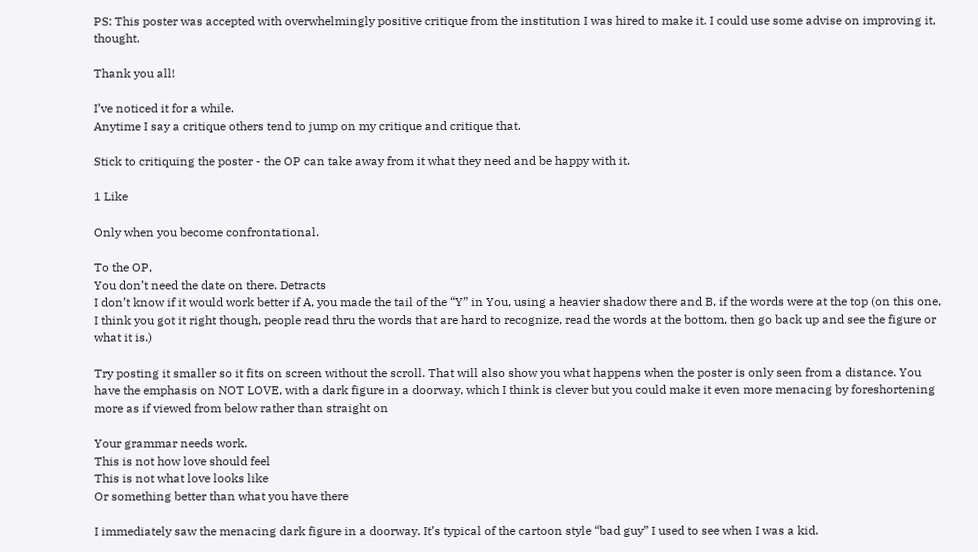PS: This poster was accepted with overwhelmingly positive critique from the institution I was hired to make it. I could use some advise on improving it, thought.

Thank you all!

I’ve noticed it for a while.
Anytime I say a critique others tend to jump on my critique and critique that.

Stick to critiquing the poster - the OP can take away from it what they need and be happy with it.

1 Like

Only when you become confrontational.

To the OP,
You don’t need the date on there. Detracts
I don’t know if it would work better if A, you made the tail of the “Y” in You, using a heavier shadow there and B, if the words were at the top (on this one, I think you got it right though, people read thru the words that are hard to recognize, read the words at the bottom, then go back up and see the figure or what it is.)

Try posting it smaller so it fits on screen without the scroll. That will also show you what happens when the poster is only seen from a distance. You have the emphasis on NOT LOVE, with a dark figure in a doorway, which I think is clever but you could make it even more menacing by foreshortening more as if viewed from below rather than straight on

Your grammar needs work.
This is not how love should feel
This is not what love looks like
Or something better than what you have there

I immediately saw the menacing dark figure in a doorway. It’s typical of the cartoon style “bad guy” I used to see when I was a kid.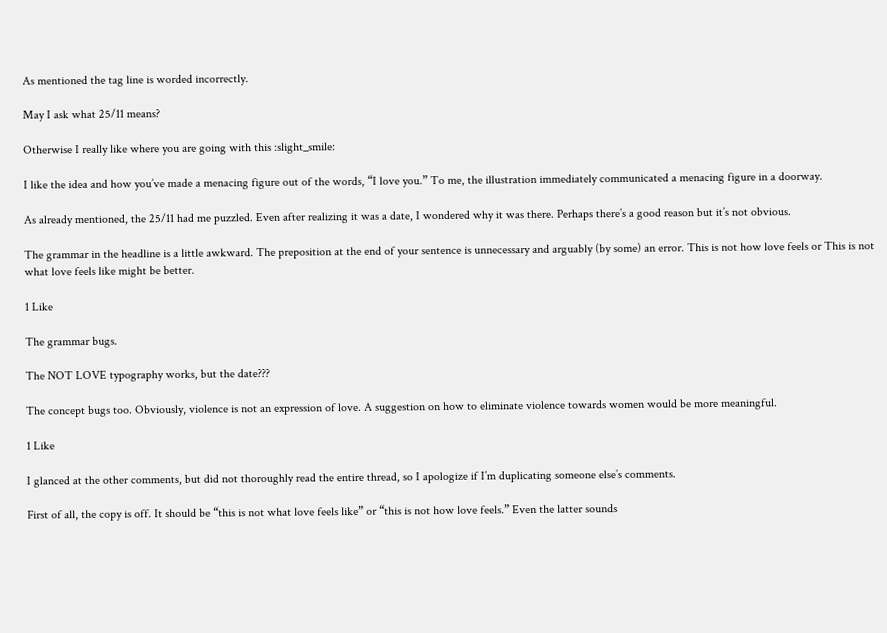As mentioned the tag line is worded incorrectly.

May I ask what 25/11 means?

Otherwise I really like where you are going with this :slight_smile:

I like the idea and how you’ve made a menacing figure out of the words, “I love you.” To me, the illustration immediately communicated a menacing figure in a doorway.

As already mentioned, the 25/11 had me puzzled. Even after realizing it was a date, I wondered why it was there. Perhaps there’s a good reason but it’s not obvious.

The grammar in the headline is a little awkward. The preposition at the end of your sentence is unnecessary and arguably (by some) an error. This is not how love feels or This is not what love feels like might be better.

1 Like

The grammar bugs.

The NOT LOVE typography works, but the date???

The concept bugs too. Obviously, violence is not an expression of love. A suggestion on how to eliminate violence towards women would be more meaningful.

1 Like

I glanced at the other comments, but did not thoroughly read the entire thread, so I apologize if I’m duplicating someone else’s comments.

First of all, the copy is off. It should be “this is not what love feels like” or “this is not how love feels.” Even the latter sounds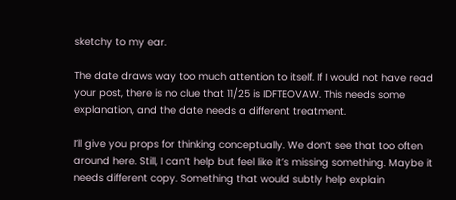sketchy to my ear.

The date draws way too much attention to itself. If I would not have read your post, there is no clue that 11/25 is IDFTEOVAW. This needs some explanation, and the date needs a different treatment.

I’ll give you props for thinking conceptually. We don’t see that too often around here. Still, I can’t help but feel like it’s missing something. Maybe it needs different copy. Something that would subtly help explain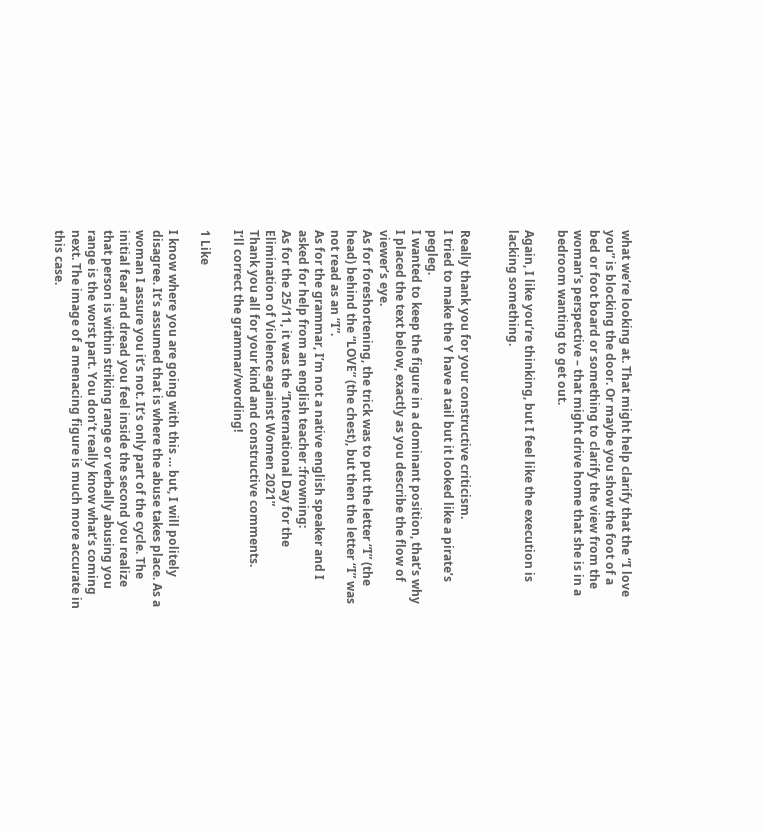what we’re looking at. That might help clarify that the “I love you” is blocking the door. Or maybe you show the foot of a bed or foot board or something to clarify the view from the woman’s perspective – that might drive home that she is in a bedroom wanting to get out.

Again, I like you’re thinking, but I feel like the execution is lacking something.


Really thank you for your constructive criticism.
I tried to make the Y have a tail but it looked like a pirate’s pegleg.
I wanted to keep the figure in a dominant position, that’s why I placed the text below, exactly as you describe the flow of viewer’s eye.
As for foreshortening, the trick was to put the letter “I” (the head) behind the “LOVE” (the chest), but then the letter “I” was not read as an “I”.
As for the grammar, I’m not a native english speaker and I asked for help from an english teacher :frowning:
As for the 25/11, it was the “International Day for the Elimination of Violence against Women 2021”
Thank you all for your kind and constructive comments.
I’ll correct the grammar/wording!

1 Like

I know where you are going with this … but, I will politely disagree. It’s assumed that is where the abuse takes place. As a woman I assure you it’s not. It’s only part of the cycle. The initial fear and dread you feel inside the second you realize that person is within striking range or verbally abusing you range is the worst part. You don’t really know what’s coming next. The image of a menacing figure is much more accurate in this case.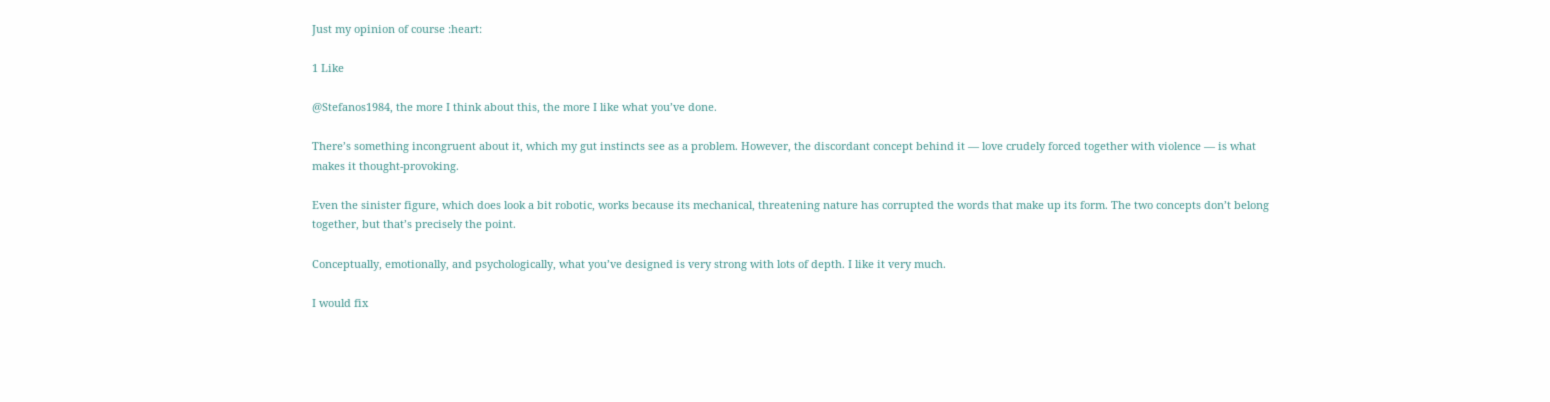Just my opinion of course :heart:

1 Like

@Stefanos1984, the more I think about this, the more I like what you’ve done.

There’s something incongruent about it, which my gut instincts see as a problem. However, the discordant concept behind it — love crudely forced together with violence — is what makes it thought-provoking.

Even the sinister figure, which does look a bit robotic, works because its mechanical, threatening nature has corrupted the words that make up its form. The two concepts don’t belong together, but that’s precisely the point.

Conceptually, emotionally, and psychologically, what you’ve designed is very strong with lots of depth. I like it very much.

I would fix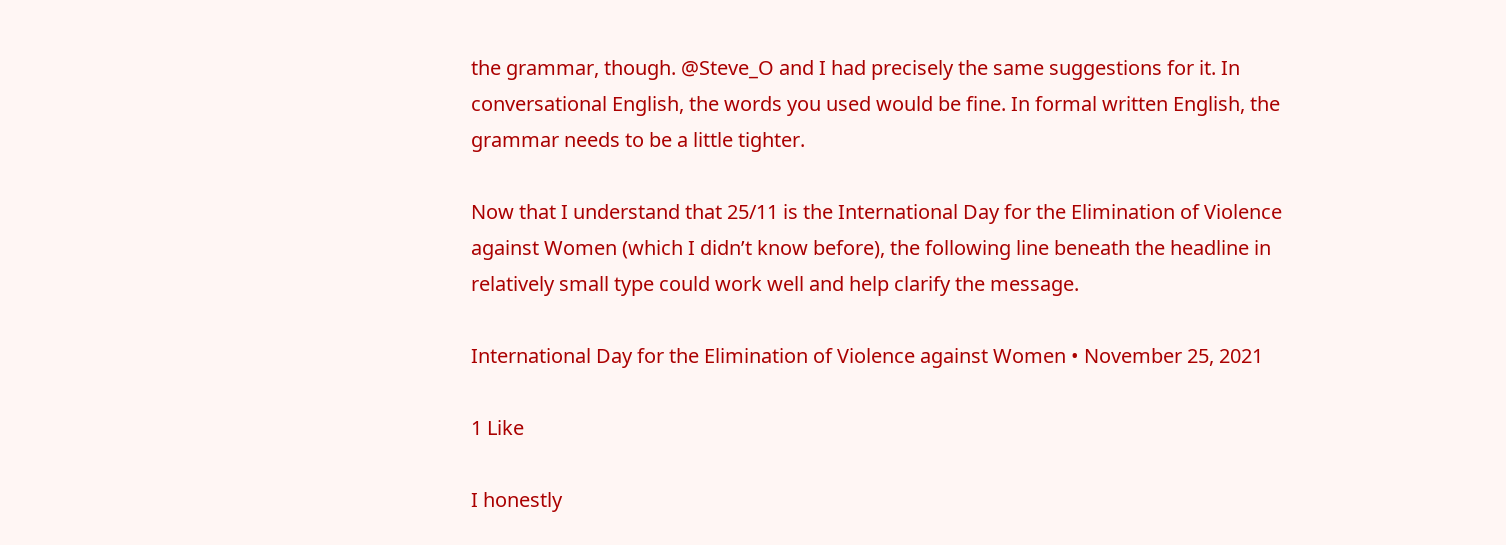the grammar, though. @Steve_O and I had precisely the same suggestions for it. In conversational English, the words you used would be fine. In formal written English, the grammar needs to be a little tighter.

Now that I understand that 25/11 is the International Day for the Elimination of Violence against Women (which I didn’t know before), the following line beneath the headline in relatively small type could work well and help clarify the message.

International Day for the Elimination of Violence against Women • November 25, 2021

1 Like

I honestly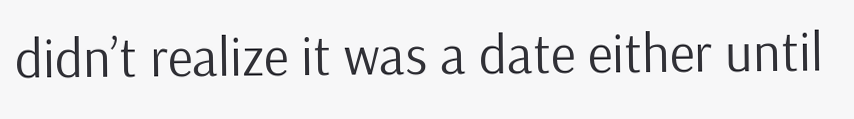didn’t realize it was a date either until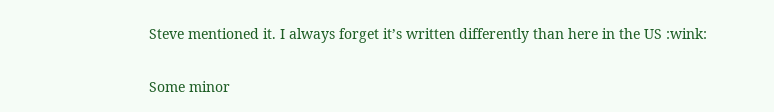Steve mentioned it. I always forget it’s written differently than here in the US :wink:

Some minor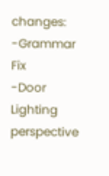changes:
-Grammar Fix
-Door Lighting perspective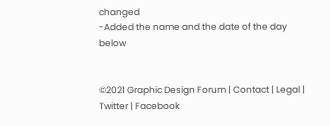changed
-Added the name and the date of the day below


©2021 Graphic Design Forum | Contact | Legal | Twitter | Facebook